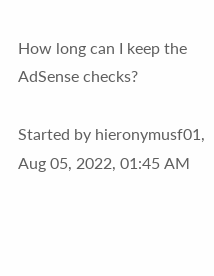How long can I keep the AdSense checks?

Started by hieronymusf01, Aug 05, 2022, 01:45 AM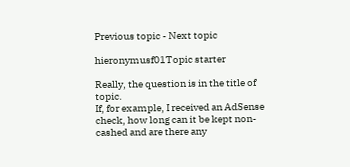Previous topic - Next topic

hieronymusf01Topic starter

Really, the question is in the title of topic.
If, for example, I received an AdSense check, how long can it be kept non-cashed and are there any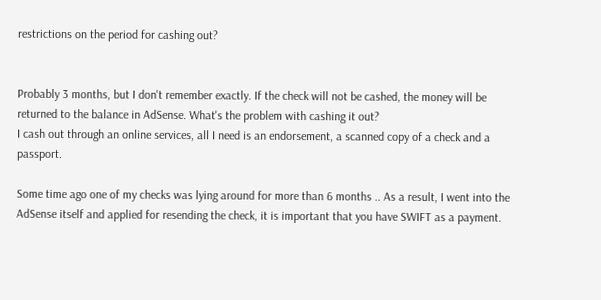restrictions on the period for cashing out?


Probably 3 months, but I don't remember exactly. If the check will not be cashed, the money will be returned to the balance in AdSense. What's the problem with cashing it out?
I cash out through an online services, all I need is an endorsement, a scanned copy of a check and a passport.

Some time ago one of my checks was lying around for more than 6 months .. As a result, I went into the AdSense itself and applied for resending the check, it is important that you have SWIFT as a payment.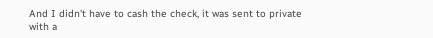And I didn't have to cash the check, it was sent to private with a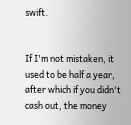swift.


If I'm not mistaken, it used to be half a year, after which if you didn't cash out, the money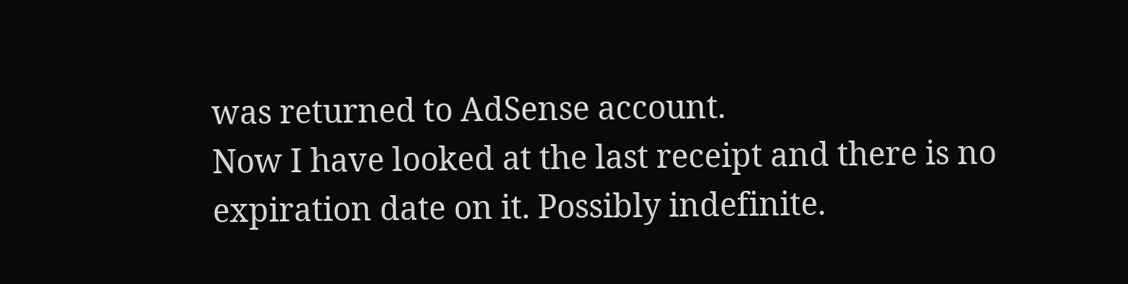was returned to AdSense account.
Now I have looked at the last receipt and there is no expiration date on it. Possibly indefinite.